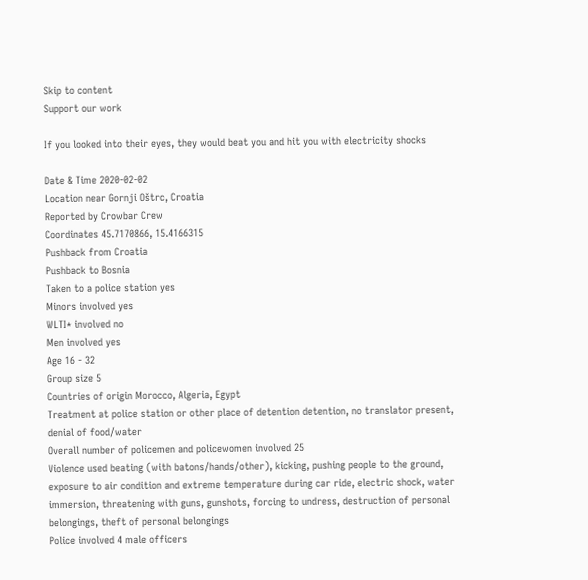Skip to content
Support our work

If you looked into their eyes, they would beat you and hit you with electricity shocks

Date & Time 2020-02-02
Location near Gornji Oštrc, Croatia
Reported by Crowbar Crew
Coordinates 45.7170866, 15.4166315
Pushback from Croatia
Pushback to Bosnia
Taken to a police station yes
Minors involved yes
WLTI* involved no
Men involved yes
Age 16 - 32
Group size 5
Countries of origin Morocco, Algeria, Egypt
Treatment at police station or other place of detention detention, no translator present, denial of food/water
Overall number of policemen and policewomen involved 25
Violence used beating (with batons/hands/other), kicking, pushing people to the ground, exposure to air condition and extreme temperature during car ride, electric shock, water immersion, threatening with guns, gunshots, forcing to undress, destruction of personal belongings, theft of personal belongings
Police involved 4 male officers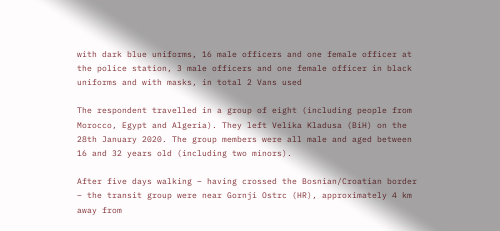with dark blue uniforms, 16 male officers and one female officer at the police station, 3 male officers and one female officer in black uniforms and with masks, in total 2 Vans used

The respondent travelled in a group of eight (including people from Morocco, Egypt and Algeria). They left Velika Kladusa (BiH) on the 28th January 2020. The group members were all male and aged between 16 and 32 years old (including two minors).

After five days walking – having crossed the Bosnian/Croatian border – the transit group were near Gornji Ostrc (HR), approximately 4 km away from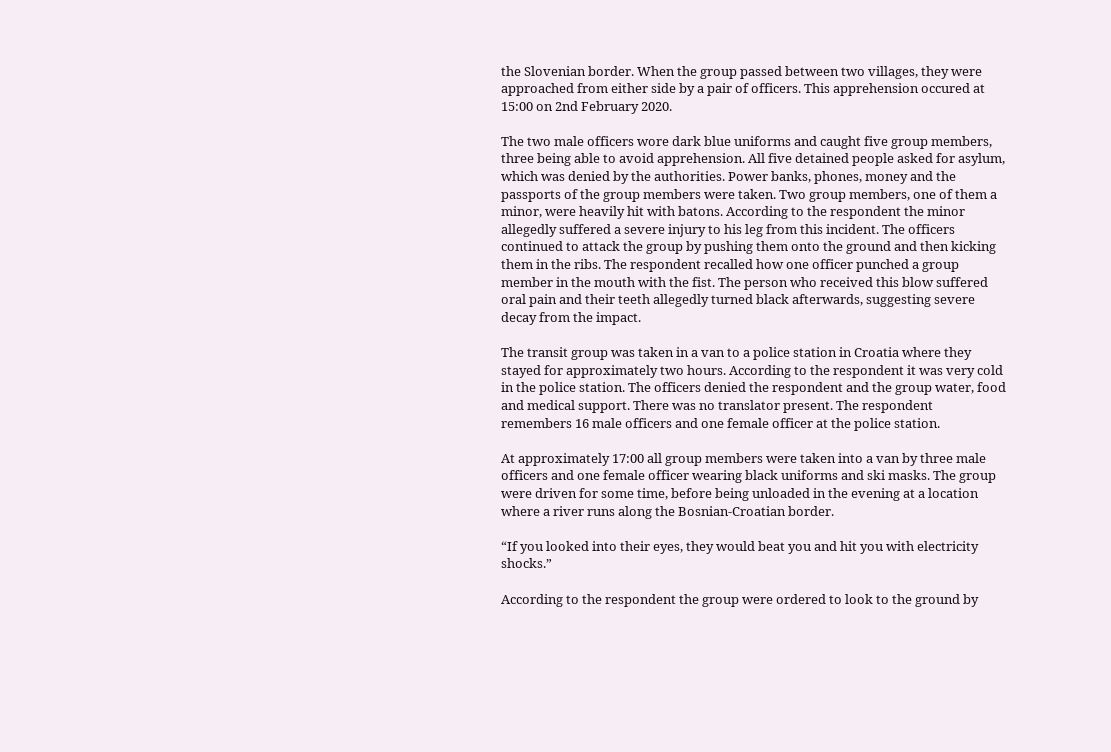the Slovenian border. When the group passed between two villages, they were approached from either side by a pair of officers. This apprehension occured at 15:00 on 2nd February 2020.

The two male officers wore dark blue uniforms and caught five group members, three being able to avoid apprehension. All five detained people asked for asylum, which was denied by the authorities. Power banks, phones, money and the passports of the group members were taken. Two group members, one of them a minor, were heavily hit with batons. According to the respondent the minor allegedly suffered a severe injury to his leg from this incident. The officers continued to attack the group by pushing them onto the ground and then kicking them in the ribs. The respondent recalled how one officer punched a group member in the mouth with the fist. The person who received this blow suffered oral pain and their teeth allegedly turned black afterwards, suggesting severe decay from the impact.

The transit group was taken in a van to a police station in Croatia where they stayed for approximately two hours. According to the respondent it was very cold in the police station. The officers denied the respondent and the group water, food and medical support. There was no translator present. The respondent remembers 16 male officers and one female officer at the police station.

At approximately 17:00 all group members were taken into a van by three male officers and one female officer wearing black uniforms and ski masks. The group were driven for some time, before being unloaded in the evening at a location where a river runs along the Bosnian-Croatian border.

“If you looked into their eyes, they would beat you and hit you with electricity shocks.”

According to the respondent the group were ordered to look to the ground by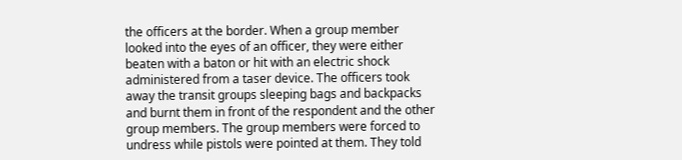the officers at the border. When a group member looked into the eyes of an officer, they were either beaten with a baton or hit with an electric shock administered from a taser device. The officers took away the transit groups sleeping bags and backpacks and burnt them in front of the respondent and the other group members. The group members were forced to undress while pistols were pointed at them. They told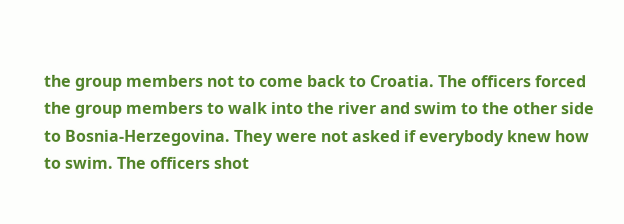the group members not to come back to Croatia. The officers forced the group members to walk into the river and swim to the other side to Bosnia-Herzegovina. They were not asked if everybody knew how to swim. The officers shot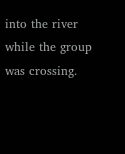into the river while the group was crossing.